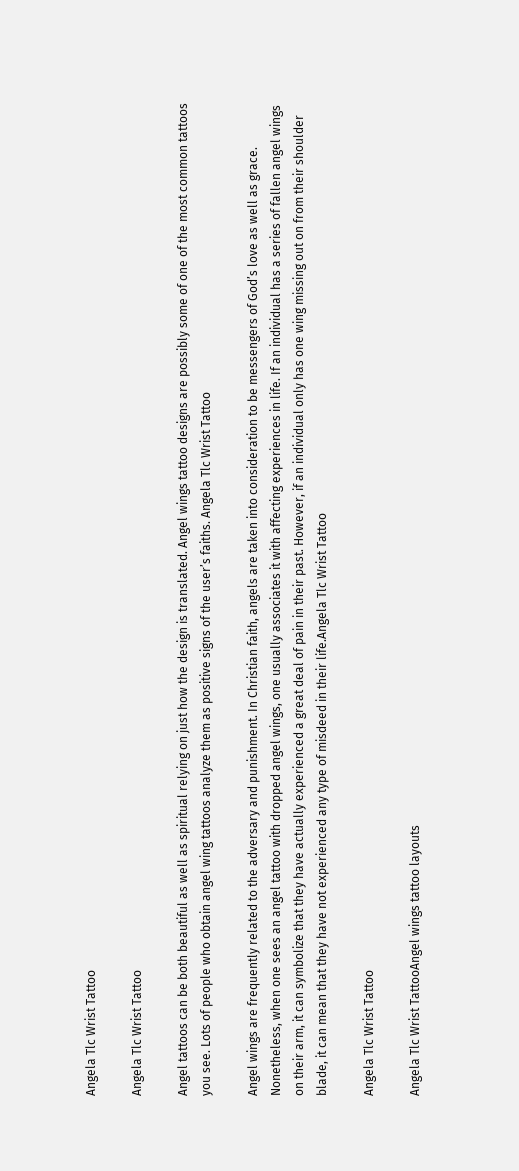Angela Tlc Wrist Tattoo

Angela Tlc Wrist Tattoo

Angel tattoos can be both beautiful as well as spiritual relying on just how the design is translated. Angel wings tattoo designs are possibly some of one of the most common tattoos you see. Lots of people who obtain angel wing tattoos analyze them as positive signs of the user’s faiths. Angela Tlc Wrist Tattoo

Angel wings are frequently related to the adversary and punishment. In Christian faith, angels are taken into consideration to be messengers of God’s love as well as grace. Nonetheless, when one sees an angel tattoo with dropped angel wings, one usually associates it with affecting experiences in life. If an individual has a series of fallen angel wings on their arm, it can symbolize that they have actually experienced a great deal of pain in their past. However, if an individual only has one wing missing out on from their shoulder blade, it can mean that they have not experienced any type of misdeed in their life.Angela Tlc Wrist Tattoo

Angela Tlc Wrist Tattoo

Angela Tlc Wrist TattooAngel wings tattoo layouts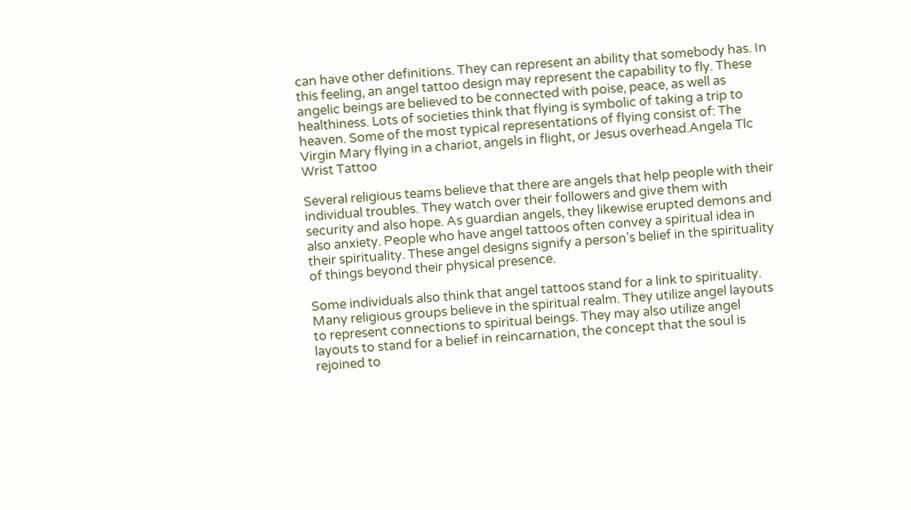can have other definitions. They can represent an ability that somebody has. In this feeling, an angel tattoo design may represent the capability to fly. These angelic beings are believed to be connected with poise, peace, as well as healthiness. Lots of societies think that flying is symbolic of taking a trip to heaven. Some of the most typical representations of flying consist of: The Virgin Mary flying in a chariot, angels in flight, or Jesus overhead.Angela Tlc Wrist Tattoo

Several religious teams believe that there are angels that help people with their individual troubles. They watch over their followers and give them with security and also hope. As guardian angels, they likewise erupted demons and also anxiety. People who have angel tattoos often convey a spiritual idea in their spirituality. These angel designs signify a person’s belief in the spirituality of things beyond their physical presence.

Some individuals also think that angel tattoos stand for a link to spirituality. Many religious groups believe in the spiritual realm. They utilize angel layouts to represent connections to spiritual beings. They may also utilize angel layouts to stand for a belief in reincarnation, the concept that the soul is rejoined to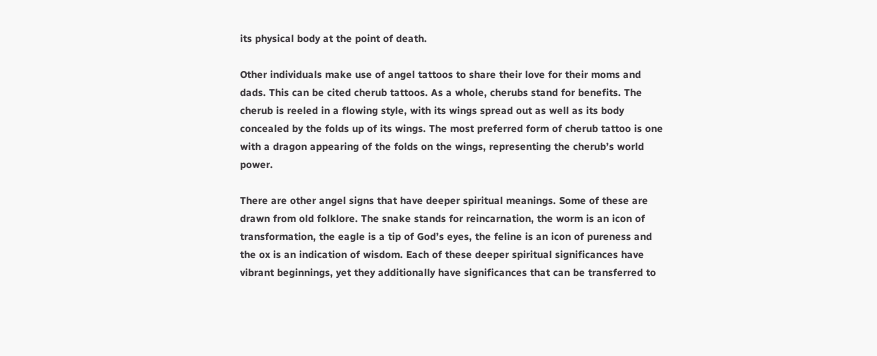its physical body at the point of death.

Other individuals make use of angel tattoos to share their love for their moms and dads. This can be cited cherub tattoos. As a whole, cherubs stand for benefits. The cherub is reeled in a flowing style, with its wings spread out as well as its body concealed by the folds up of its wings. The most preferred form of cherub tattoo is one with a dragon appearing of the folds on the wings, representing the cherub’s world power.

There are other angel signs that have deeper spiritual meanings. Some of these are drawn from old folklore. The snake stands for reincarnation, the worm is an icon of transformation, the eagle is a tip of God’s eyes, the feline is an icon of pureness and the ox is an indication of wisdom. Each of these deeper spiritual significances have vibrant beginnings, yet they additionally have significances that can be transferred to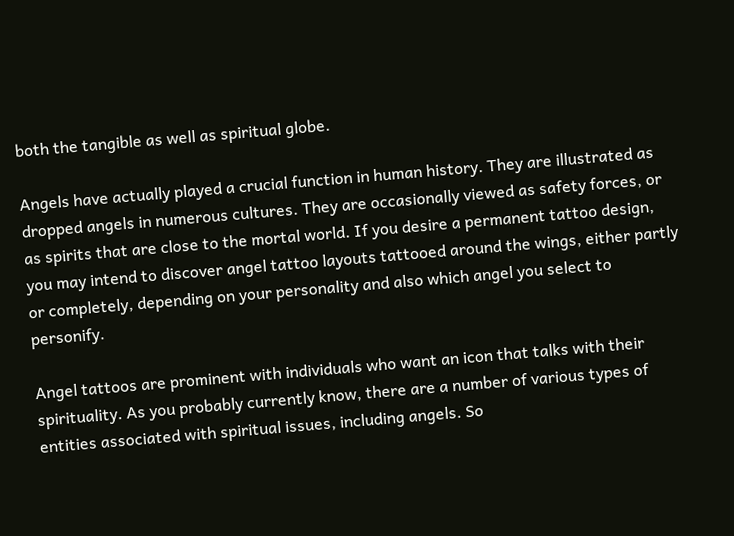both the tangible as well as spiritual globe.

Angels have actually played a crucial function in human history. They are illustrated as dropped angels in numerous cultures. They are occasionally viewed as safety forces, or as spirits that are close to the mortal world. If you desire a permanent tattoo design, you may intend to discover angel tattoo layouts tattooed around the wings, either partly or completely, depending on your personality and also which angel you select to personify.

Angel tattoos are prominent with individuals who want an icon that talks with their spirituality. As you probably currently know, there are a number of various types of entities associated with spiritual issues, including angels. So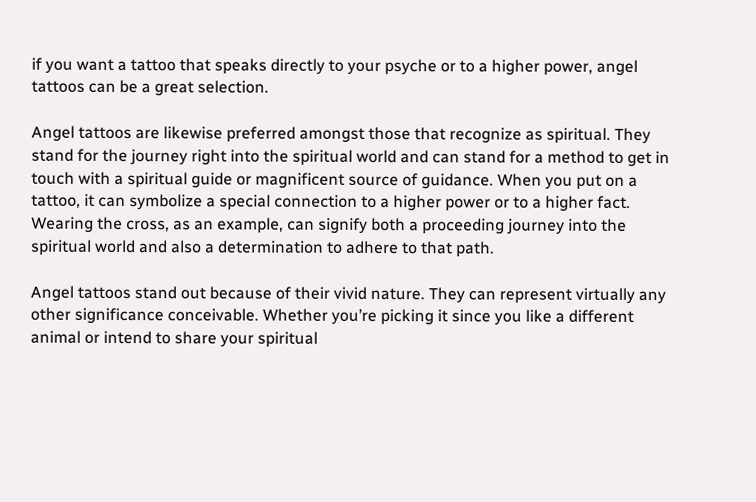if you want a tattoo that speaks directly to your psyche or to a higher power, angel tattoos can be a great selection.

Angel tattoos are likewise preferred amongst those that recognize as spiritual. They stand for the journey right into the spiritual world and can stand for a method to get in touch with a spiritual guide or magnificent source of guidance. When you put on a tattoo, it can symbolize a special connection to a higher power or to a higher fact. Wearing the cross, as an example, can signify both a proceeding journey into the spiritual world and also a determination to adhere to that path.

Angel tattoos stand out because of their vivid nature. They can represent virtually any other significance conceivable. Whether you’re picking it since you like a different animal or intend to share your spiritual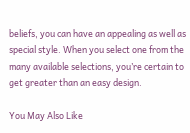beliefs, you can have an appealing as well as special style. When you select one from the many available selections, you’re certain to get greater than an easy design.

You May Also Like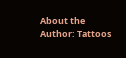About the Author: Tattoos